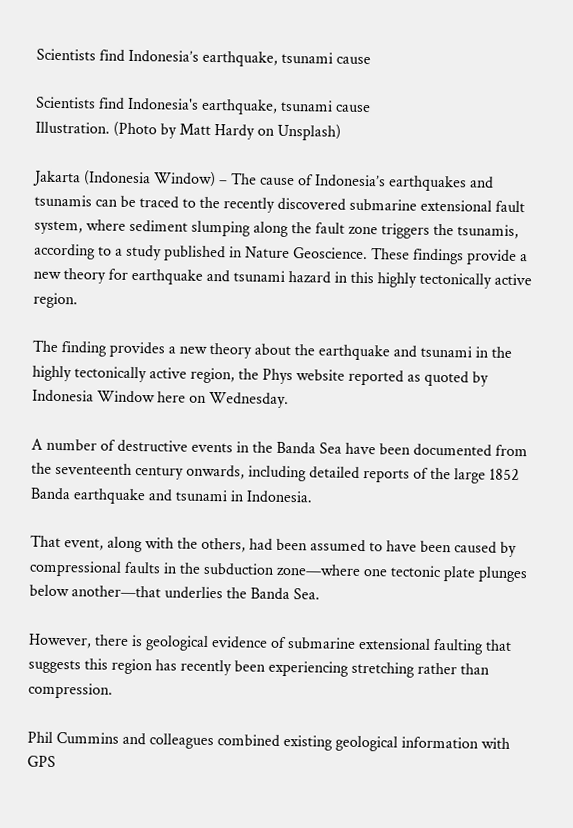Scientists find Indonesia’s earthquake, tsunami cause

Scientists find Indonesia's earthquake, tsunami cause
Illustration. (Photo by Matt Hardy on Unsplash)

Jakarta (Indonesia Window) – The cause of Indonesia’s earthquakes and tsunamis can be traced to the recently discovered submarine extensional fault system, where sediment slumping along the fault zone triggers the tsunamis, according to a study published in Nature Geoscience. These findings provide a new theory for earthquake and tsunami hazard in this highly tectonically active region.

The finding provides a new theory about the earthquake and tsunami in the highly tectonically active region, the Phys website reported as quoted by Indonesia Window here on Wednesday.

A number of destructive events in the Banda Sea have been documented from the seventeenth century onwards, including detailed reports of the large 1852 Banda earthquake and tsunami in Indonesia.

That event, along with the others, had been assumed to have been caused by compressional faults in the subduction zone—where one tectonic plate plunges below another—that underlies the Banda Sea.

However, there is geological evidence of submarine extensional faulting that suggests this region has recently been experiencing stretching rather than compression.

Phil Cummins and colleagues combined existing geological information with GPS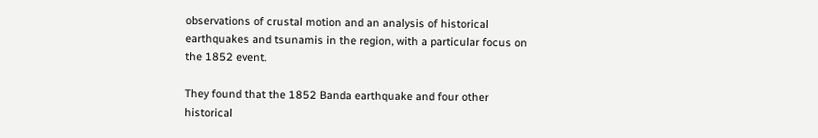observations of crustal motion and an analysis of historical earthquakes and tsunamis in the region, with a particular focus on the 1852 event.

They found that the 1852 Banda earthquake and four other historical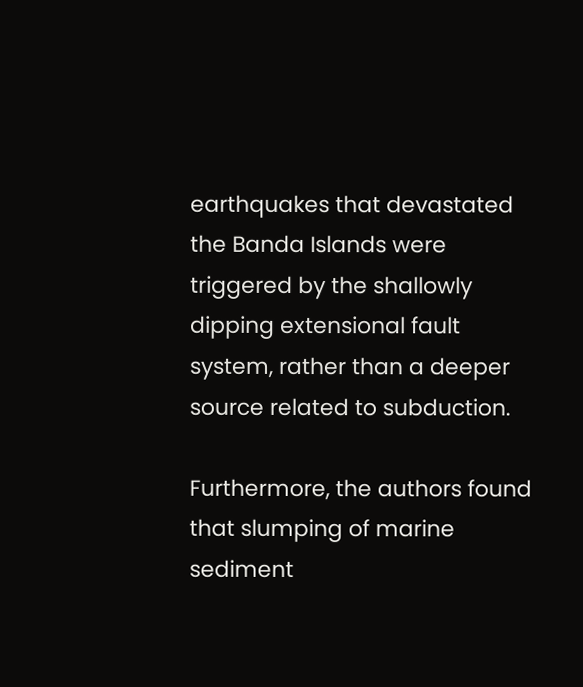earthquakes that devastated the Banda Islands were triggered by the shallowly dipping extensional fault system, rather than a deeper source related to subduction.

Furthermore, the authors found that slumping of marine sediment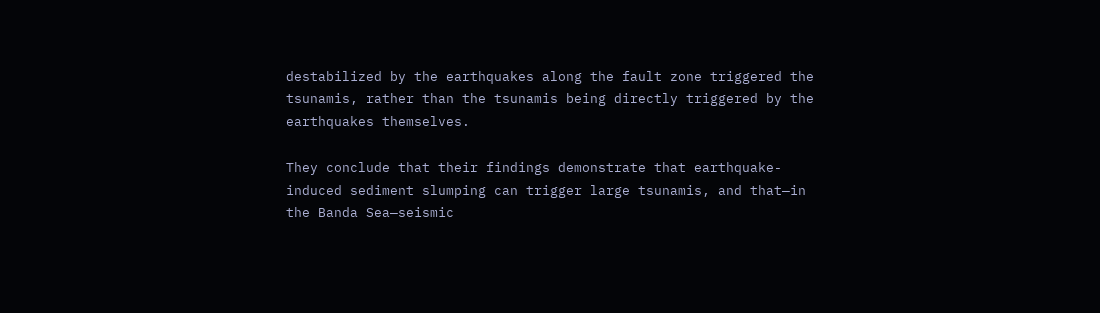destabilized by the earthquakes along the fault zone triggered the tsunamis, rather than the tsunamis being directly triggered by the earthquakes themselves.

They conclude that their findings demonstrate that earthquake-induced sediment slumping can trigger large tsunamis, and that—in the Banda Sea—seismic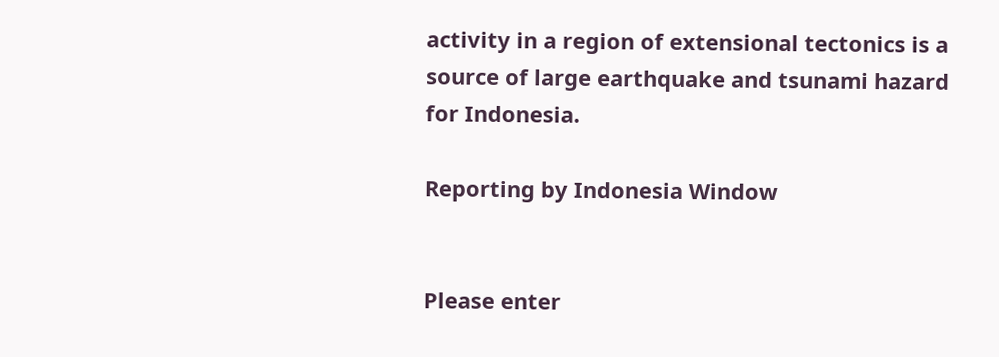activity in a region of extensional tectonics is a source of large earthquake and tsunami hazard for Indonesia.

Reporting by Indonesia Window


Please enter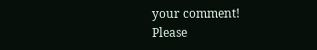your comment!
Please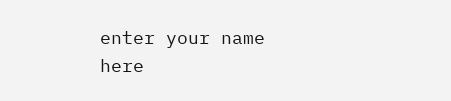enter your name here